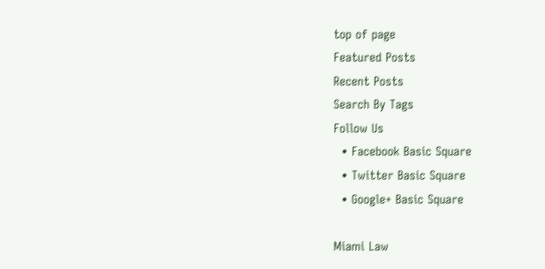top of page
Featured Posts
Recent Posts
Search By Tags
Follow Us
  • Facebook Basic Square
  • Twitter Basic Square
  • Google+ Basic Square

Miami Law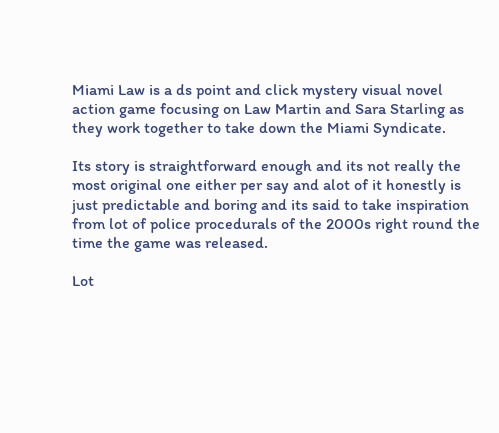Miami Law is a ds point and click mystery visual novel action game focusing on Law Martin and Sara Starling as they work together to take down the Miami Syndicate.

Its story is straightforward enough and its not really the most original one either per say and alot of it honestly is just predictable and boring and its said to take inspiration from lot of police procedurals of the 2000s right round the time the game was released.

Lot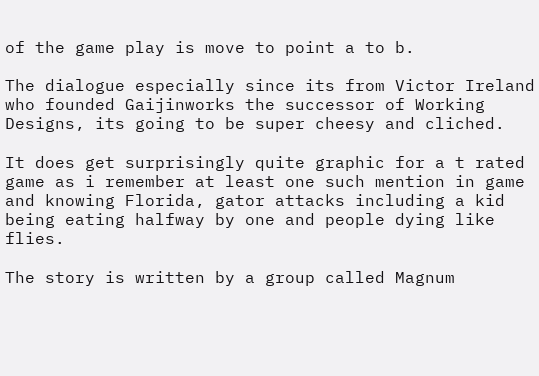of the game play is move to point a to b.

The dialogue especially since its from Victor Ireland who founded Gaijinworks the successor of Working Designs, its going to be super cheesy and cliched.

It does get surprisingly quite graphic for a t rated game as i remember at least one such mention in game and knowing Florida, gator attacks including a kid being eating halfway by one and people dying like flies.

The story is written by a group called Magnum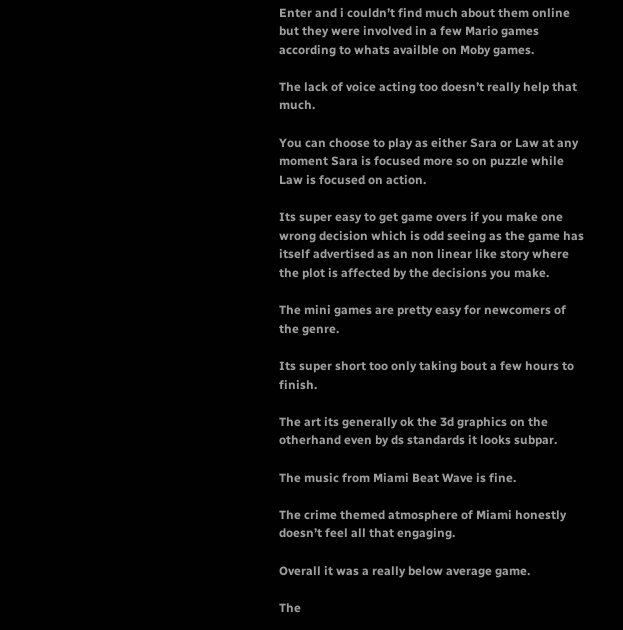Enter and i couldn’t find much about them online but they were involved in a few Mario games according to whats availble on Moby games.

The lack of voice acting too doesn’t really help that much.

You can choose to play as either Sara or Law at any moment Sara is focused more so on puzzle while Law is focused on action.

Its super easy to get game overs if you make one wrong decision which is odd seeing as the game has itself advertised as an non linear like story where the plot is affected by the decisions you make.

The mini games are pretty easy for newcomers of the genre.

Its super short too only taking bout a few hours to finish.

The art its generally ok the 3d graphics on the otherhand even by ds standards it looks subpar.

The music from Miami Beat Wave is fine.

The crime themed atmosphere of Miami honestly doesn’t feel all that engaging.

Overall it was a really below average game.

The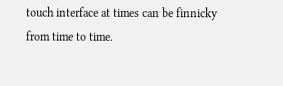touch interface at times can be finnicky from time to time.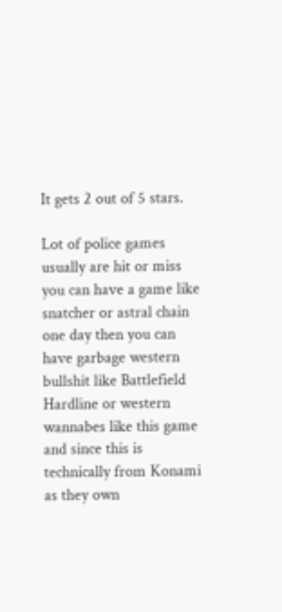It gets 2 out of 5 stars.

Lot of police games usually are hit or miss you can have a game like snatcher or astral chain one day then you can have garbage western bullshit like Battlefield Hardline or western wannabes like this game and since this is technically from Konami as they own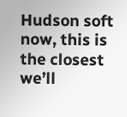Hudson soft now, this is the closest we’ll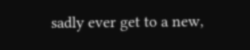sadly ever get to a new,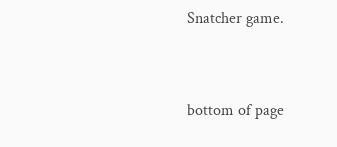Snatcher game.


bottom of page